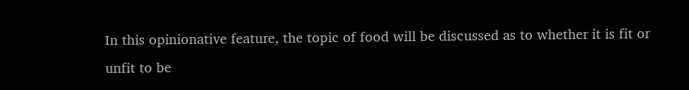In this opinionative feature, the topic of food will be discussed as to whether it is fit or unfit to be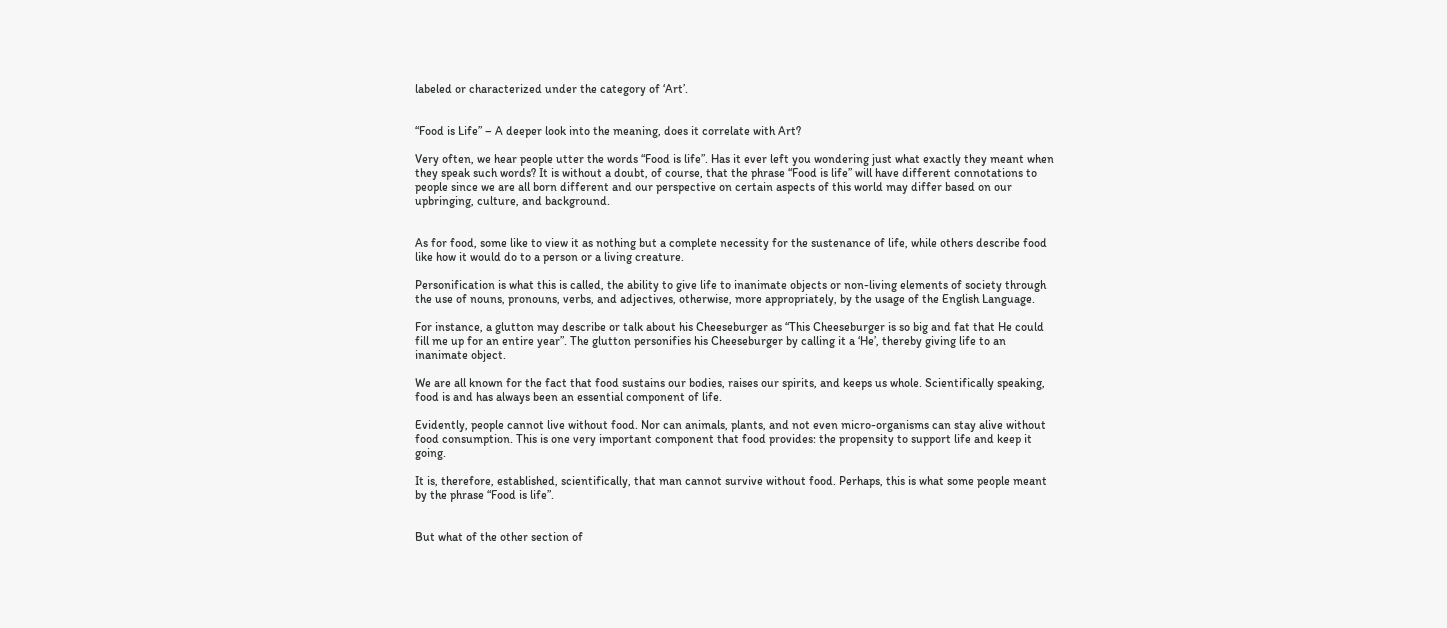labeled or characterized under the category of ‘Art’.


“Food is Life” – A deeper look into the meaning, does it correlate with Art?

Very often, we hear people utter the words “Food is life”. Has it ever left you wondering just what exactly they meant when they speak such words? It is without a doubt, of course, that the phrase “Food is life” will have different connotations to people since we are all born different and our perspective on certain aspects of this world may differ based on our upbringing, culture, and background.


As for food, some like to view it as nothing but a complete necessity for the sustenance of life, while others describe food like how it would do to a person or a living creature.

Personification is what this is called, the ability to give life to inanimate objects or non-living elements of society through the use of nouns, pronouns, verbs, and adjectives, otherwise, more appropriately, by the usage of the English Language.

For instance, a glutton may describe or talk about his Cheeseburger as “This Cheeseburger is so big and fat that He could fill me up for an entire year”. The glutton personifies his Cheeseburger by calling it a ‘He’, thereby giving life to an inanimate object.

We are all known for the fact that food sustains our bodies, raises our spirits, and keeps us whole. Scientifically speaking, food is and has always been an essential component of life.

Evidently, people cannot live without food. Nor can animals, plants, and not even micro-organisms can stay alive without food consumption. This is one very important component that food provides: the propensity to support life and keep it going.

It is, therefore, established, scientifically, that man cannot survive without food. Perhaps, this is what some people meant by the phrase “Food is life”.


But what of the other section of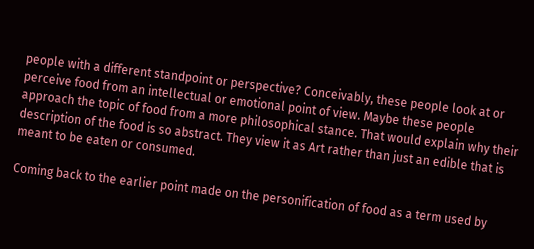people with a different standpoint or perspective? Conceivably, these people look at or perceive food from an intellectual or emotional point of view. Maybe these people approach the topic of food from a more philosophical stance. That would explain why their description of the food is so abstract. They view it as Art rather than just an edible that is meant to be eaten or consumed.

Coming back to the earlier point made on the personification of food as a term used by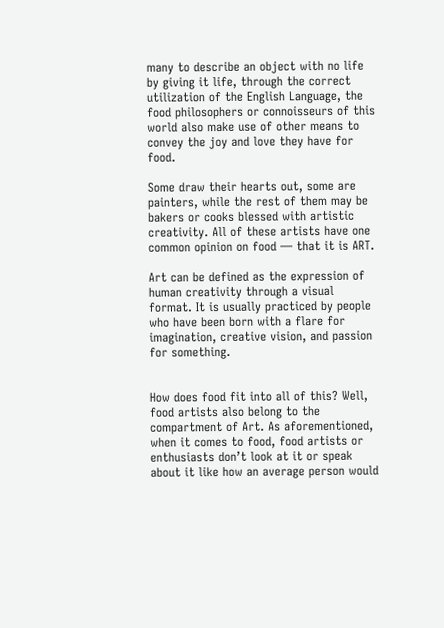many to describe an object with no life by giving it life, through the correct utilization of the English Language, the food philosophers or connoisseurs of this world also make use of other means to convey the joy and love they have for food.

Some draw their hearts out, some are painters, while the rest of them may be bakers or cooks blessed with artistic creativity. All of these artists have one common opinion on food — that it is ART.

Art can be defined as the expression of human creativity through a visual format. It is usually practiced by people who have been born with a flare for imagination, creative vision, and passion for something.


How does food fit into all of this? Well, food artists also belong to the compartment of Art. As aforementioned, when it comes to food, food artists or enthusiasts don’t look at it or speak about it like how an average person would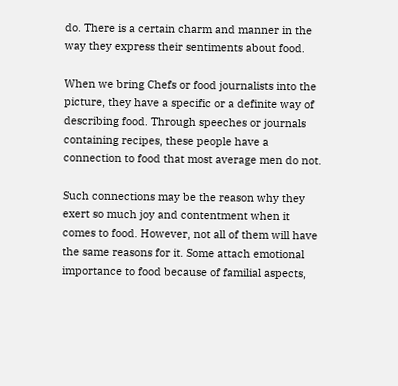do. There is a certain charm and manner in the way they express their sentiments about food.

When we bring Chefs or food journalists into the picture, they have a specific or a definite way of describing food. Through speeches or journals containing recipes, these people have a connection to food that most average men do not.

Such connections may be the reason why they exert so much joy and contentment when it comes to food. However, not all of them will have the same reasons for it. Some attach emotional importance to food because of familial aspects,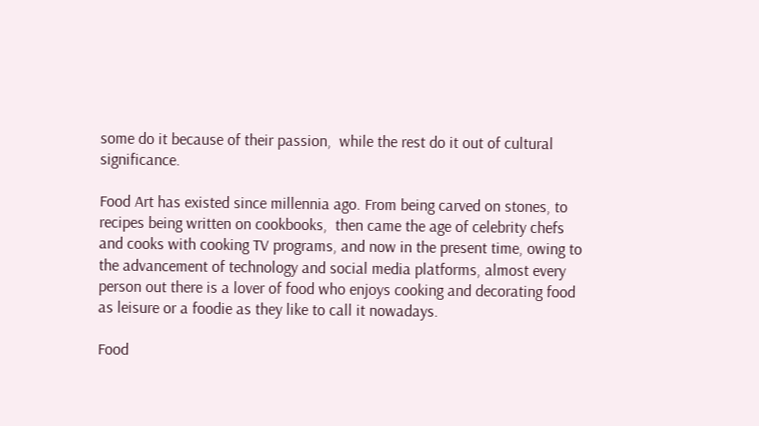some do it because of their passion,  while the rest do it out of cultural significance.

Food Art has existed since millennia ago. From being carved on stones, to recipes being written on cookbooks,  then came the age of celebrity chefs and cooks with cooking TV programs, and now in the present time, owing to the advancement of technology and social media platforms, almost every person out there is a lover of food who enjoys cooking and decorating food as leisure or a foodie as they like to call it nowadays.

Food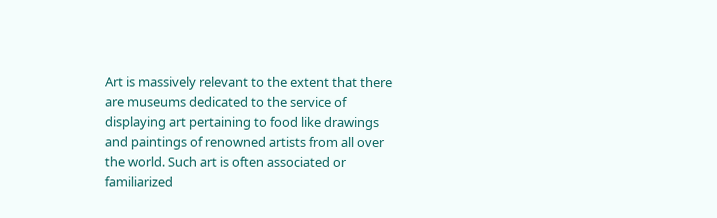Art is massively relevant to the extent that there are museums dedicated to the service of displaying art pertaining to food like drawings and paintings of renowned artists from all over the world. Such art is often associated or familiarized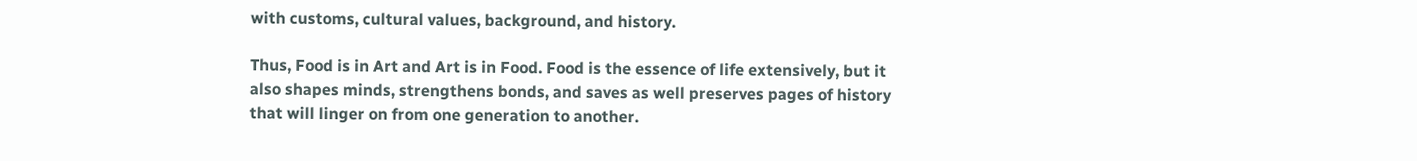with customs, cultural values, background, and history.

Thus, Food is in Art and Art is in Food. Food is the essence of life extensively, but it also shapes minds, strengthens bonds, and saves as well preserves pages of history that will linger on from one generation to another.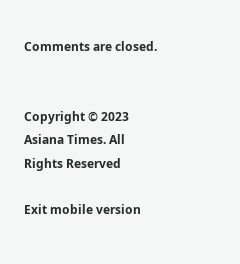Comments are closed.


Copyright © 2023 Asiana Times. All Rights Reserved

Exit mobile version